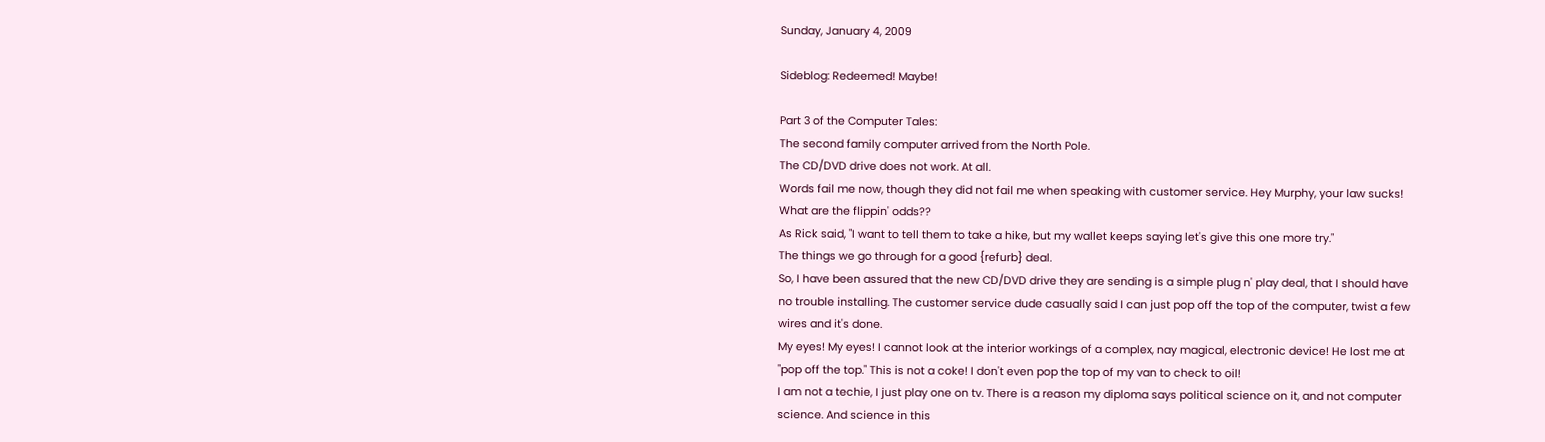Sunday, January 4, 2009

Sideblog: Redeemed! Maybe!

Part 3 of the Computer Tales:
The second family computer arrived from the North Pole.
The CD/DVD drive does not work. At all.
Words fail me now, though they did not fail me when speaking with customer service. Hey Murphy, your law sucks! What are the flippin' odds??
As Rick said, "I want to tell them to take a hike, but my wallet keeps saying let's give this one more try."
The things we go through for a good {refurb} deal.
So, I have been assured that the new CD/DVD drive they are sending is a simple plug n' play deal, that I should have no trouble installing. The customer service dude casually said I can just pop off the top of the computer, twist a few wires and it's done.
My eyes! My eyes! I cannot look at the interior workings of a complex, nay magical, electronic device! He lost me at "pop off the top." This is not a coke! I don't even pop the top of my van to check to oil!
I am not a techie, I just play one on tv. There is a reason my diploma says political science on it, and not computer science. And science in this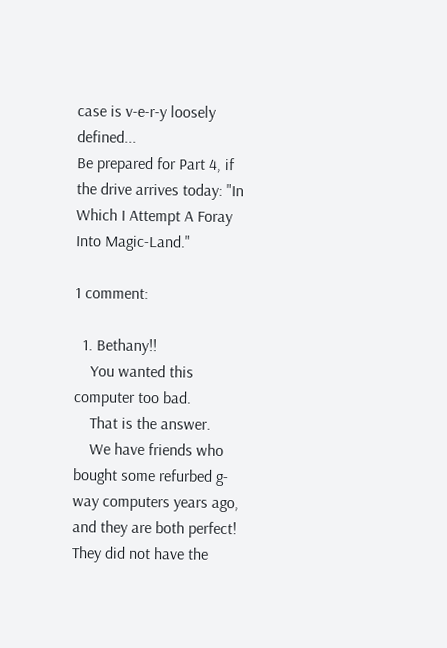case is v-e-r-y loosely defined...
Be prepared for Part 4, if the drive arrives today: "In Which I Attempt A Foray Into Magic-Land."

1 comment:

  1. Bethany!!
    You wanted this computer too bad.
    That is the answer.
    We have friends who bought some refurbed g-way computers years ago, and they are both perfect! They did not have the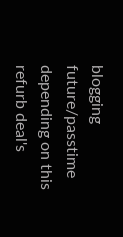blogging future/passtime depending on this refurb deal's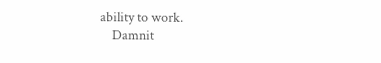ability to work.
    Damnit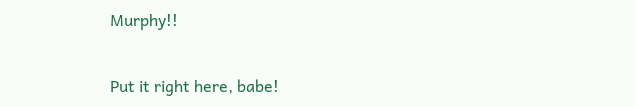Murphy!!


Put it right here, babe!